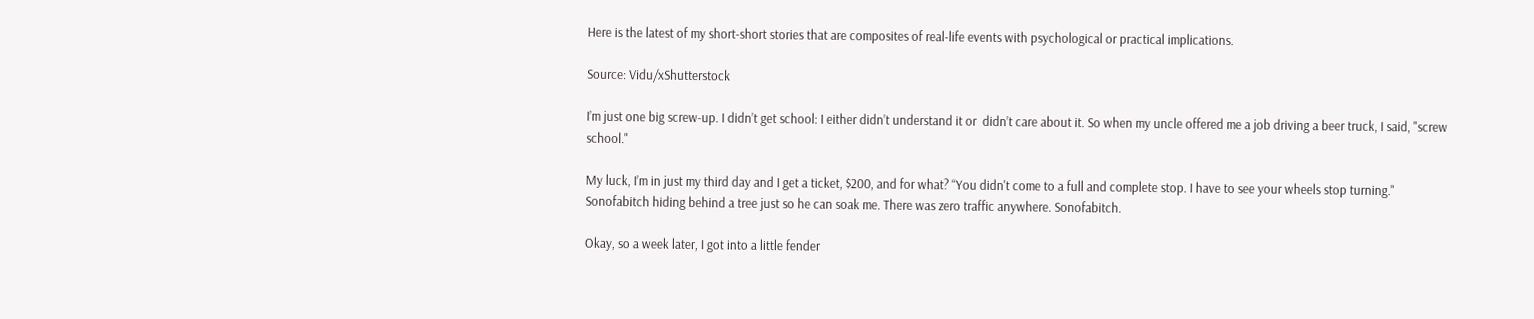Here is the latest of my short-short stories that are composites of real-life events with psychological or practical implications.

Source: Vidu/xShutterstock

I’m just one big screw-up. I didn’t get school: I either didn’t understand it or  didn’t care about it. So when my uncle offered me a job driving a beer truck, I said, "screw school."

My luck, I’m in just my third day and I get a ticket, $200, and for what? “You didn't come to a full and complete stop. I have to see your wheels stop turning." Sonofabitch hiding behind a tree just so he can soak me. There was zero traffic anywhere. Sonofabitch.

Okay, so a week later, I got into a little fender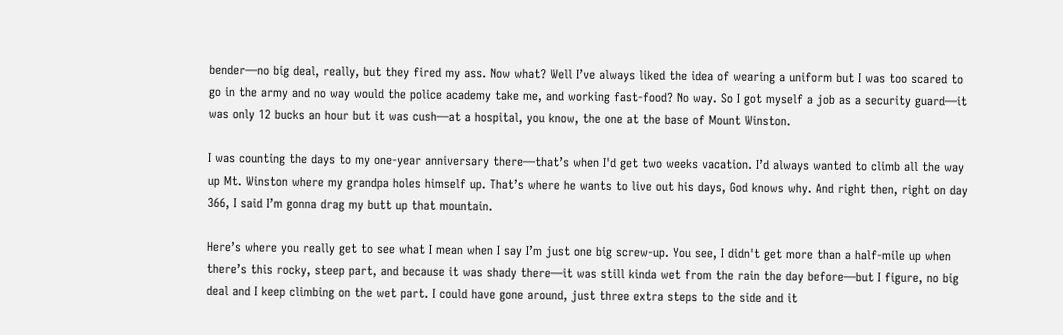bender—no big deal, really, but they fired my ass. Now what? Well I’ve always liked the idea of wearing a uniform but I was too scared to go in the army and no way would the police academy take me, and working fast-food? No way. So I got myself a job as a security guard—it was only 12 bucks an hour but it was cush—at a hospital, you know, the one at the base of Mount Winston.

I was counting the days to my one-year anniversary there—that’s when I'd get two weeks vacation. I’d always wanted to climb all the way up Mt. Winston where my grandpa holes himself up. That’s where he wants to live out his days, God knows why. And right then, right on day 366, I said I’m gonna drag my butt up that mountain.

Here’s where you really get to see what I mean when I say I’m just one big screw-up. You see, I didn't get more than a half-mile up when there’s this rocky, steep part, and because it was shady there—it was still kinda wet from the rain the day before—but I figure, no big deal and I keep climbing on the wet part. I could have gone around, just three extra steps to the side and it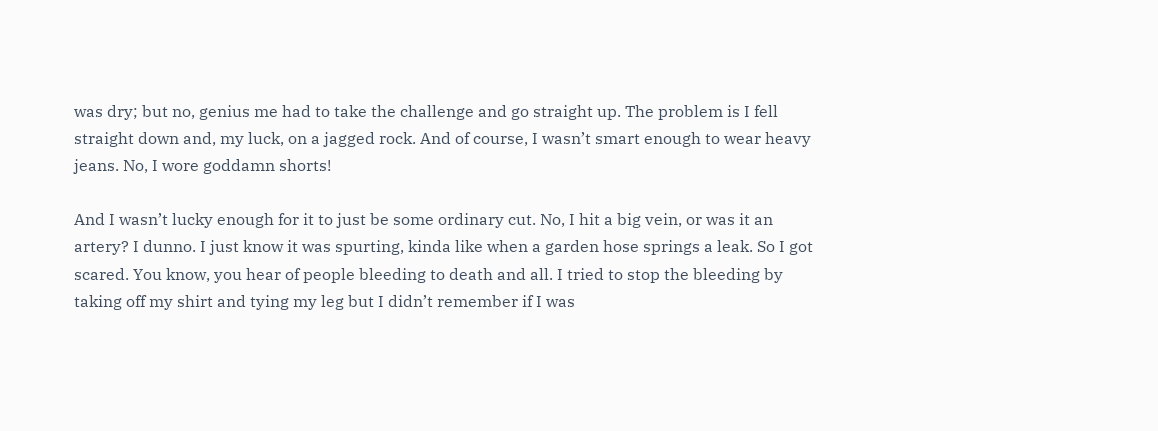was dry; but no, genius me had to take the challenge and go straight up. The problem is I fell straight down and, my luck, on a jagged rock. And of course, I wasn’t smart enough to wear heavy jeans. No, I wore goddamn shorts!

And I wasn’t lucky enough for it to just be some ordinary cut. No, I hit a big vein, or was it an artery? I dunno. I just know it was spurting, kinda like when a garden hose springs a leak. So I got scared. You know, you hear of people bleeding to death and all. I tried to stop the bleeding by taking off my shirt and tying my leg but I didn’t remember if I was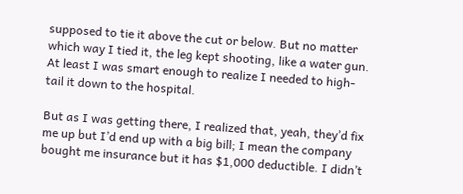supposed to tie it above the cut or below. But no matter which way I tied it, the leg kept shooting, like a water gun. At least I was smart enough to realize I needed to high-tail it down to the hospital.

But as I was getting there, I realized that, yeah, they’d fix me up but I’d end up with a big bill; I mean the company bought me insurance but it has $1,000 deductible. I didn’t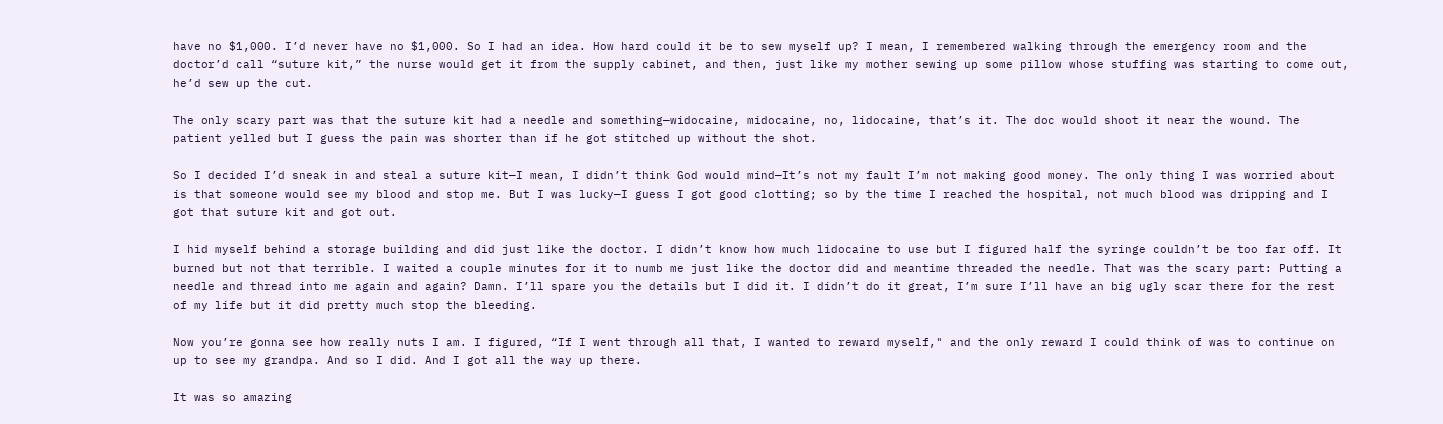have no $1,000. I’d never have no $1,000. So I had an idea. How hard could it be to sew myself up? I mean, I remembered walking through the emergency room and the doctor’d call “suture kit,” the nurse would get it from the supply cabinet, and then, just like my mother sewing up some pillow whose stuffing was starting to come out, he’d sew up the cut.

The only scary part was that the suture kit had a needle and something—widocaine, midocaine, no, lidocaine, that’s it. The doc would shoot it near the wound. The patient yelled but I guess the pain was shorter than if he got stitched up without the shot.

So I decided I’d sneak in and steal a suture kit—I mean, I didn’t think God would mind—It’s not my fault I’m not making good money. The only thing I was worried about is that someone would see my blood and stop me. But I was lucky—I guess I got good clotting; so by the time I reached the hospital, not much blood was dripping and I got that suture kit and got out.

I hid myself behind a storage building and did just like the doctor. I didn’t know how much lidocaine to use but I figured half the syringe couldn’t be too far off. It burned but not that terrible. I waited a couple minutes for it to numb me just like the doctor did and meantime threaded the needle. That was the scary part: Putting a needle and thread into me again and again? Damn. I’ll spare you the details but I did it. I didn’t do it great, I’m sure I’ll have an big ugly scar there for the rest of my life but it did pretty much stop the bleeding.

Now you’re gonna see how really nuts I am. I figured, “If I went through all that, I wanted to reward myself," and the only reward I could think of was to continue on up to see my grandpa. And so I did. And I got all the way up there.

It was so amazing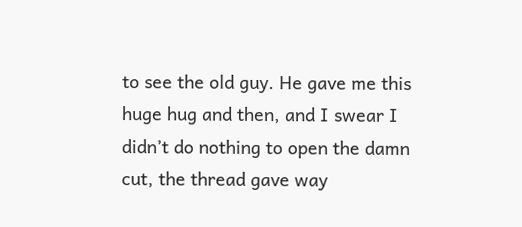to see the old guy. He gave me this huge hug and then, and I swear I didn’t do nothing to open the damn cut, the thread gave way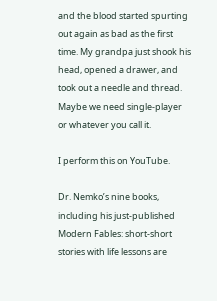and the blood started spurting out again as bad as the first time. My grandpa just shook his head, opened a drawer, and took out a needle and thread. Maybe we need single-player or whatever you call it.

I perform this on YouTube.

Dr. Nemko’s nine books, including his just-published Modern Fables: short-short stories with life lessons are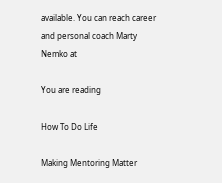available. You can reach career and personal coach Marty Nemko at

You are reading

How To Do Life

Making Mentoring Matter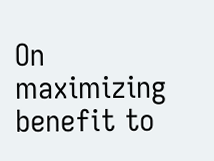On maximizing benefit to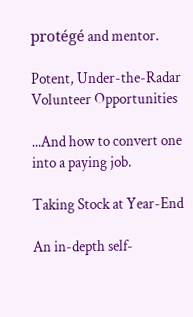protégé and mentor.

Potent, Under-the-Radar Volunteer Opportunities

...And how to convert one into a paying job.

Taking Stock at Year-End

An in-depth self-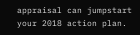appraisal can jumpstart your 2018 action plan.